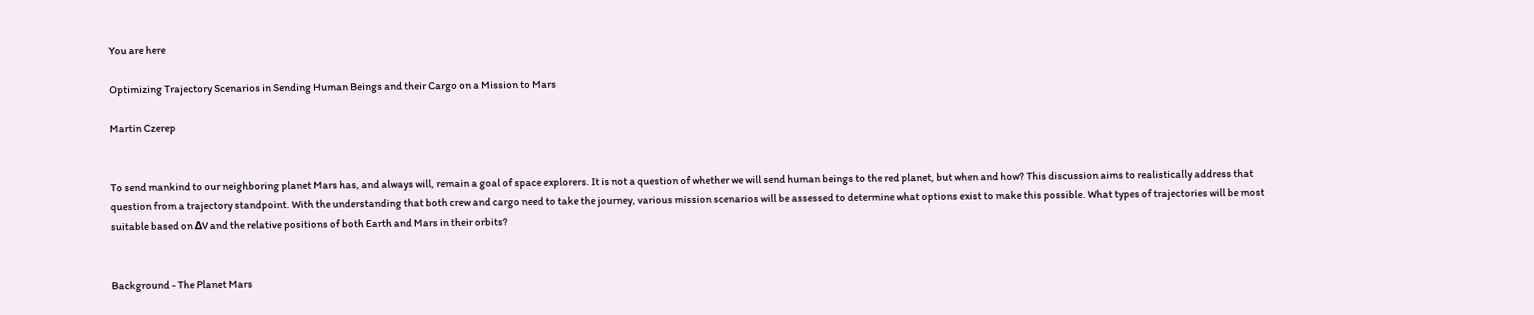You are here

Optimizing Trajectory Scenarios in Sending Human Beings and their Cargo on a Mission to Mars

Martin Czerep


To send mankind to our neighboring planet Mars has, and always will, remain a goal of space explorers. It is not a question of whether we will send human beings to the red planet, but when and how? This discussion aims to realistically address that question from a trajectory standpoint. With the understanding that both crew and cargo need to take the journey, various mission scenarios will be assessed to determine what options exist to make this possible. What types of trajectories will be most suitable based on ΔV and the relative positions of both Earth and Mars in their orbits?


Background - The Planet Mars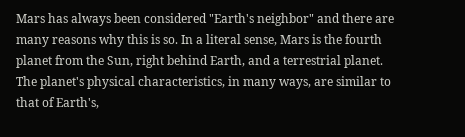Mars has always been considered "Earth's neighbor" and there are many reasons why this is so. In a literal sense, Mars is the fourth planet from the Sun, right behind Earth, and a terrestrial planet. The planet's physical characteristics, in many ways, are similar to that of Earth's,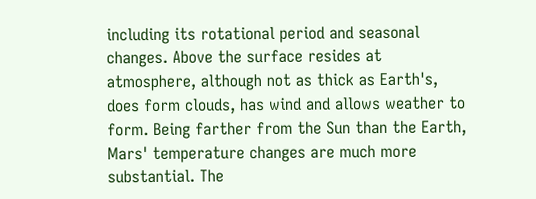including its rotational period and seasonal changes. Above the surface resides at atmosphere, although not as thick as Earth's, does form clouds, has wind and allows weather to form. Being farther from the Sun than the Earth, Mars' temperature changes are much more substantial. The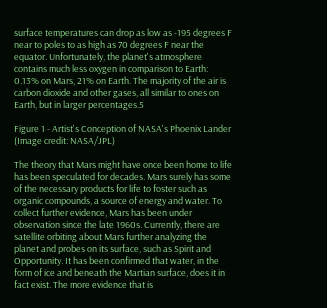surface temperatures can drop as low as -195 degrees F near to poles to as high as 70 degrees F near the equator. Unfortunately, the planet's atmosphere contains much less oxygen in comparison to Earth: 0.13% on Mars, 21% on Earth. The majority of the air is carbon dioxide and other gases, all similar to ones on Earth, but in larger percentages.5

Figure 1 - Artist's Conception of NASA's Phoenix Lander (Image credit: NASA/JPL)

The theory that Mars might have once been home to life has been speculated for decades. Mars surely has some of the necessary products for life to foster such as organic compounds, a source of energy and water. To collect further evidence, Mars has been under observation since the late 1960s. Currently, there are satellite orbiting about Mars further analyzing the planet and probes on its surface, such as Spirit and Opportunity. It has been confirmed that water, in the form of ice and beneath the Martian surface, does it in fact exist. The more evidence that is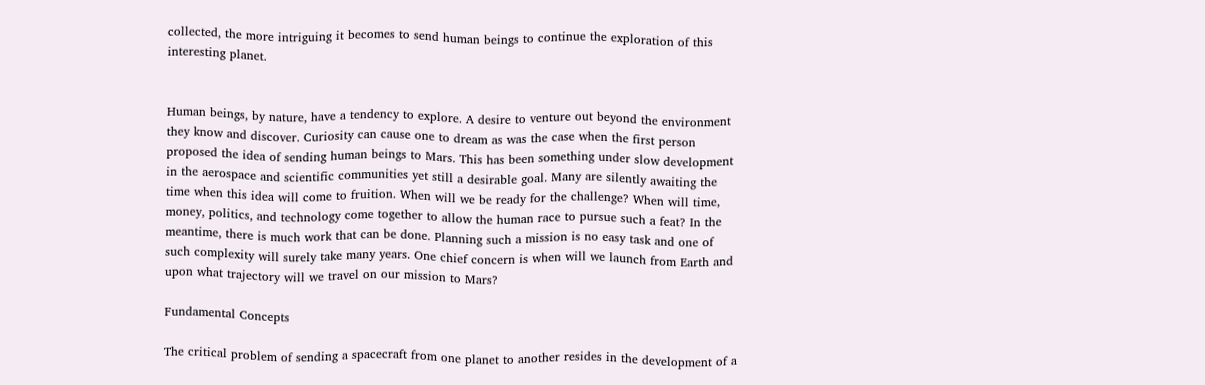collected, the more intriguing it becomes to send human beings to continue the exploration of this interesting planet.


Human beings, by nature, have a tendency to explore. A desire to venture out beyond the environment they know and discover. Curiosity can cause one to dream as was the case when the first person proposed the idea of sending human beings to Mars. This has been something under slow development in the aerospace and scientific communities yet still a desirable goal. Many are silently awaiting the time when this idea will come to fruition. When will we be ready for the challenge? When will time, money, politics, and technology come together to allow the human race to pursue such a feat? In the meantime, there is much work that can be done. Planning such a mission is no easy task and one of such complexity will surely take many years. One chief concern is when will we launch from Earth and upon what trajectory will we travel on our mission to Mars?

Fundamental Concepts

The critical problem of sending a spacecraft from one planet to another resides in the development of a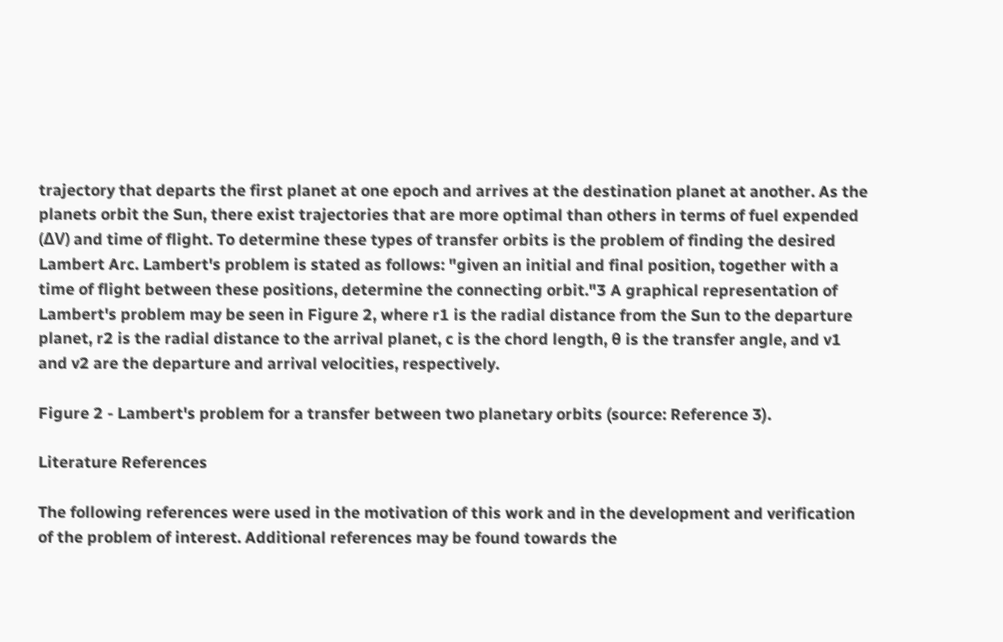trajectory that departs the first planet at one epoch and arrives at the destination planet at another. As the planets orbit the Sun, there exist trajectories that are more optimal than others in terms of fuel expended (ΔV) and time of flight. To determine these types of transfer orbits is the problem of finding the desired Lambert Arc. Lambert's problem is stated as follows: "given an initial and final position, together with a time of flight between these positions, determine the connecting orbit."3 A graphical representation of Lambert's problem may be seen in Figure 2, where r1 is the radial distance from the Sun to the departure planet, r2 is the radial distance to the arrival planet, c is the chord length, θ is the transfer angle, and v1 and v2 are the departure and arrival velocities, respectively.

Figure 2 - Lambert's problem for a transfer between two planetary orbits (source: Reference 3).

Literature References

The following references were used in the motivation of this work and in the development and verification of the problem of interest. Additional references may be found towards the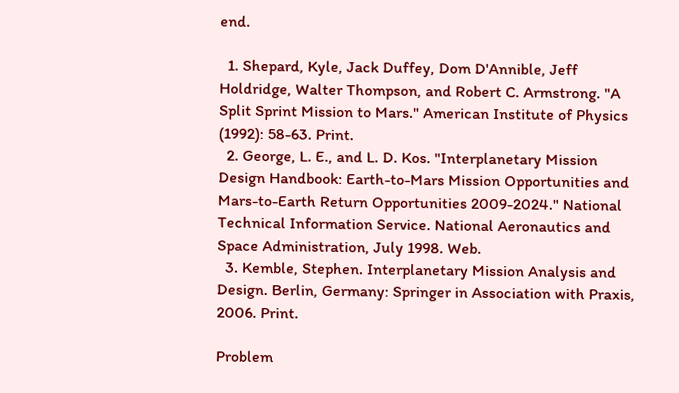end.

  1. Shepard, Kyle, Jack Duffey, Dom D'Annible, Jeff Holdridge, Walter Thompson, and Robert C. Armstrong. "A Split Sprint Mission to Mars." American Institute of Physics (1992): 58-63. Print.
  2. George, L. E., and L. D. Kos. "Interplanetary Mission Design Handbook: Earth-to-Mars Mission Opportunities and Mars-to-Earth Return Opportunities 2009-2024." National Technical Information Service. National Aeronautics and Space Administration, July 1998. Web.
  3. Kemble, Stephen. Interplanetary Mission Analysis and Design. Berlin, Germany: Springer in Association with Praxis, 2006. Print.

Problem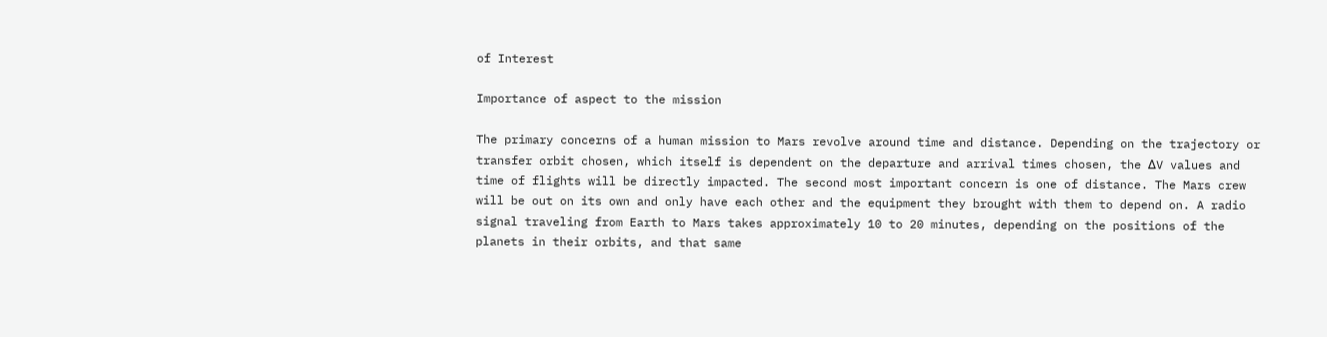of Interest

Importance of aspect to the mission

The primary concerns of a human mission to Mars revolve around time and distance. Depending on the trajectory or transfer orbit chosen, which itself is dependent on the departure and arrival times chosen, the ΔV values and time of flights will be directly impacted. The second most important concern is one of distance. The Mars crew will be out on its own and only have each other and the equipment they brought with them to depend on. A radio signal traveling from Earth to Mars takes approximately 10 to 20 minutes, depending on the positions of the planets in their orbits, and that same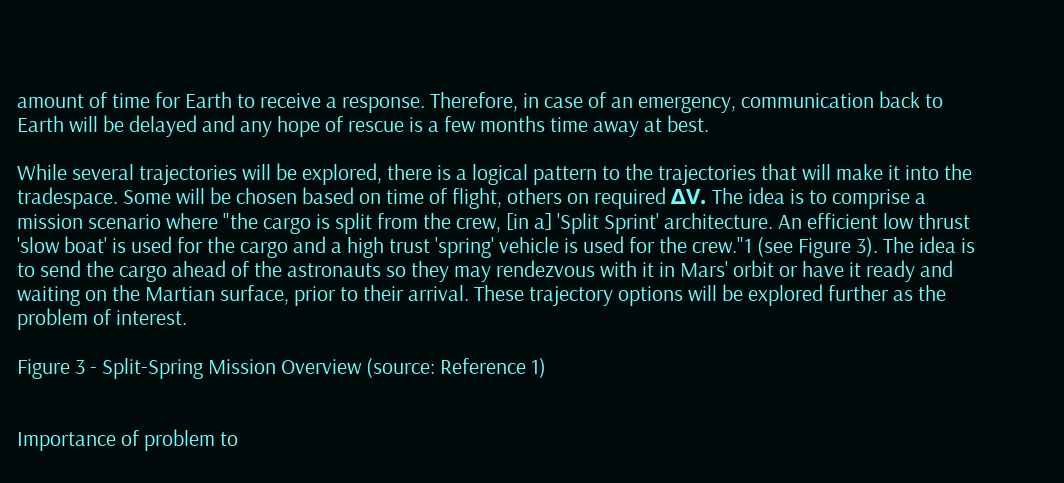amount of time for Earth to receive a response. Therefore, in case of an emergency, communication back to Earth will be delayed and any hope of rescue is a few months time away at best.

While several trajectories will be explored, there is a logical pattern to the trajectories that will make it into the tradespace. Some will be chosen based on time of flight, others on required ΔV. The idea is to comprise a mission scenario where "the cargo is split from the crew, [in a] 'Split Sprint' architecture. An efficient low thrust 'slow boat' is used for the cargo and a high trust 'spring' vehicle is used for the crew."1 (see Figure 3). The idea is to send the cargo ahead of the astronauts so they may rendezvous with it in Mars' orbit or have it ready and waiting on the Martian surface, prior to their arrival. These trajectory options will be explored further as the problem of interest.

Figure 3 - Split-Spring Mission Overview (source: Reference 1)


Importance of problem to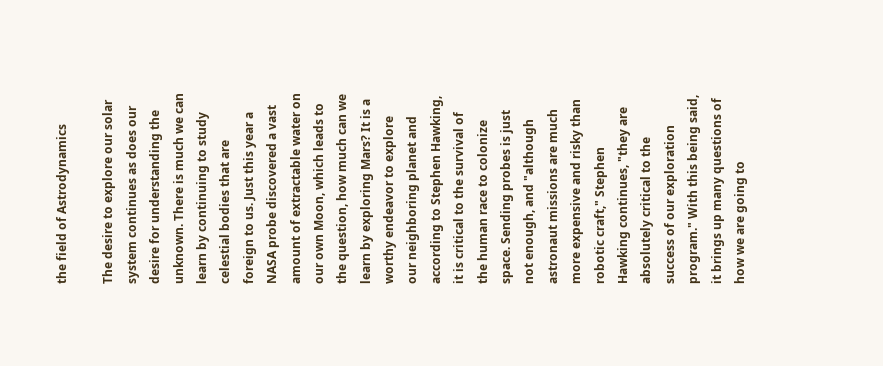the field of Astrodynamics

The desire to explore our solar system continues as does our desire for understanding the unknown. There is much we can learn by continuing to study celestial bodies that are foreign to us. Just this year a NASA probe discovered a vast amount of extractable water on our own Moon, which leads to the question, how much can we learn by exploring Mars? It is a worthy endeavor to explore our neighboring planet and according to Stephen Hawking, it is critical to the survival of the human race to colonize space. Sending probes is just not enough, and "although astronaut missions are much more expensive and risky than robotic craft," Stephen Hawking continues, "they are absolutely critical to the success of our exploration program." With this being said, it brings up many questions of how we are going to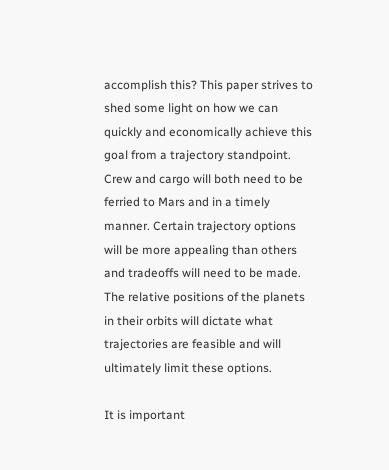accomplish this? This paper strives to shed some light on how we can quickly and economically achieve this goal from a trajectory standpoint. Crew and cargo will both need to be ferried to Mars and in a timely manner. Certain trajectory options will be more appealing than others and tradeoffs will need to be made. The relative positions of the planets in their orbits will dictate what trajectories are feasible and will ultimately limit these options.

It is important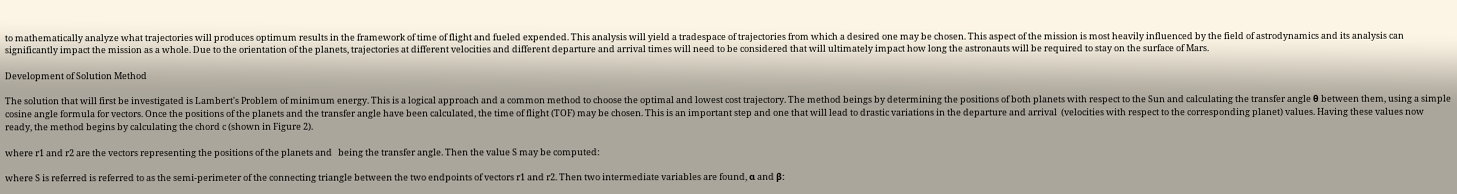to mathematically analyze what trajectories will produces optimum results in the framework of time of flight and fueled expended. This analysis will yield a tradespace of trajectories from which a desired one may be chosen. This aspect of the mission is most heavily influenced by the field of astrodynamics and its analysis can significantly impact the mission as a whole. Due to the orientation of the planets, trajectories at different velocities and different departure and arrival times will need to be considered that will ultimately impact how long the astronauts will be required to stay on the surface of Mars.

Development of Solution Method

The solution that will first be investigated is Lambert's Problem of minimum energy. This is a logical approach and a common method to choose the optimal and lowest cost trajectory. The method beings by determining the positions of both planets with respect to the Sun and calculating the transfer angle θ between them, using a simple cosine angle formula for vectors. Once the positions of the planets and the transfer angle have been calculated, the time of flight (TOF) may be chosen. This is an important step and one that will lead to drastic variations in the departure and arrival  (velocities with respect to the corresponding planet) values. Having these values now ready, the method begins by calculating the chord c (shown in Figure 2).

where r1 and r2 are the vectors representing the positions of the planets and   being the transfer angle. Then the value S may be computed:

where S is referred is referred to as the semi-perimeter of the connecting triangle between the two endpoints of vectors r1 and r2. Then two intermediate variables are found, α and β: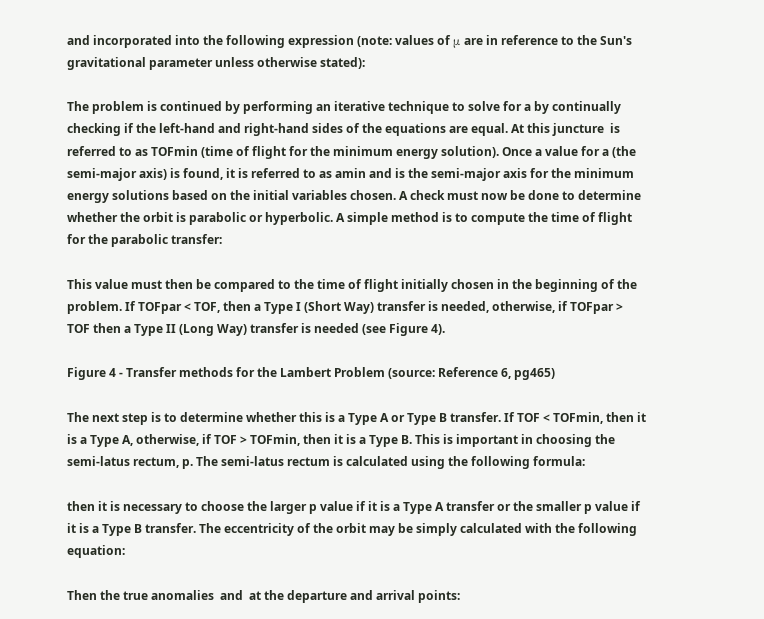and incorporated into the following expression (note: values of μ are in reference to the Sun's gravitational parameter unless otherwise stated):

The problem is continued by performing an iterative technique to solve for a by continually checking if the left-hand and right-hand sides of the equations are equal. At this juncture  is referred to as TOFmin (time of flight for the minimum energy solution). Once a value for a (the semi-major axis) is found, it is referred to as amin and is the semi-major axis for the minimum energy solutions based on the initial variables chosen. A check must now be done to determine whether the orbit is parabolic or hyperbolic. A simple method is to compute the time of flight for the parabolic transfer:

This value must then be compared to the time of flight initially chosen in the beginning of the problem. If TOFpar < TOF, then a Type I (Short Way) transfer is needed, otherwise, if TOFpar > TOF then a Type II (Long Way) transfer is needed (see Figure 4).

Figure 4 - Transfer methods for the Lambert Problem (source: Reference 6, pg465)

The next step is to determine whether this is a Type A or Type B transfer. If TOF < TOFmin, then it is a Type A, otherwise, if TOF > TOFmin, then it is a Type B. This is important in choosing the semi-latus rectum, p. The semi-latus rectum is calculated using the following formula:

then it is necessary to choose the larger p value if it is a Type A transfer or the smaller p value if it is a Type B transfer. The eccentricity of the orbit may be simply calculated with the following equation:

Then the true anomalies  and  at the departure and arrival points: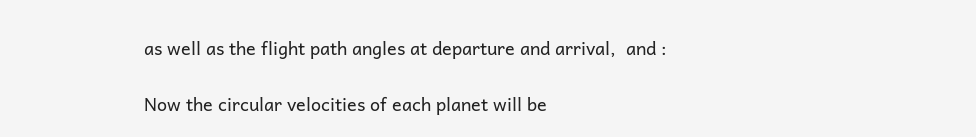as well as the flight path angles at departure and arrival,  and :

Now the circular velocities of each planet will be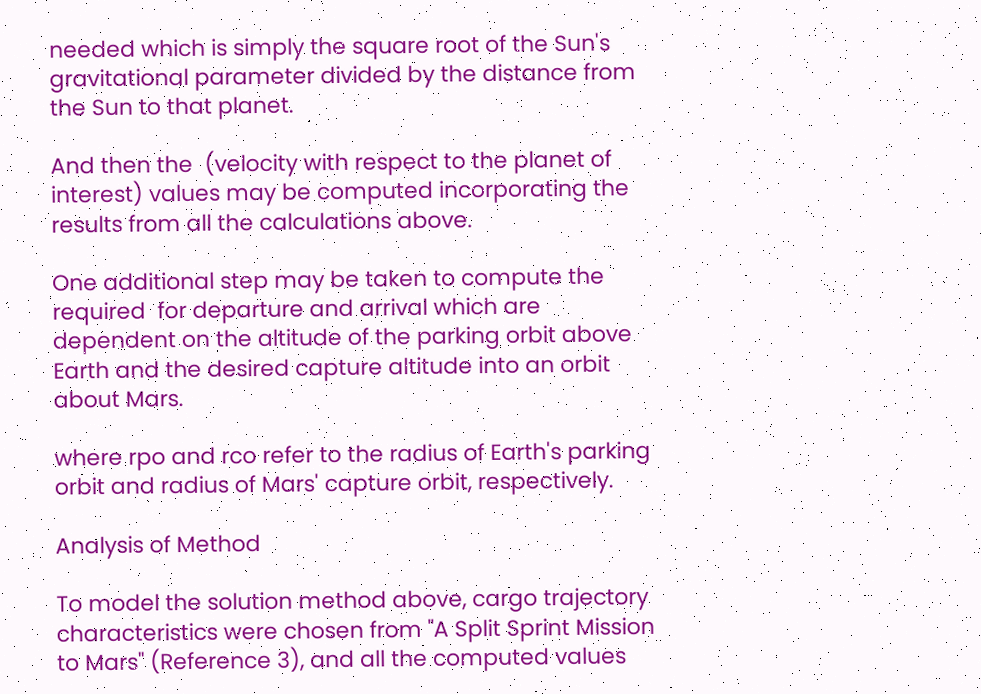needed which is simply the square root of the Sun's gravitational parameter divided by the distance from the Sun to that planet.

And then the  (velocity with respect to the planet of interest) values may be computed incorporating the results from all the calculations above.

One additional step may be taken to compute the required  for departure and arrival which are dependent on the altitude of the parking orbit above Earth and the desired capture altitude into an orbit about Mars.

where rpo and rco refer to the radius of Earth's parking orbit and radius of Mars' capture orbit, respectively.

Analysis of Method

To model the solution method above, cargo trajectory characteristics were chosen from "A Split Sprint Mission to Mars" (Reference 3), and all the computed values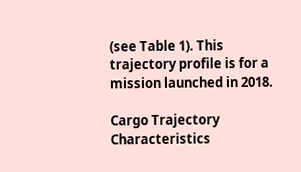(see Table 1). This trajectory profile is for a mission launched in 2018.

Cargo Trajectory Characteristics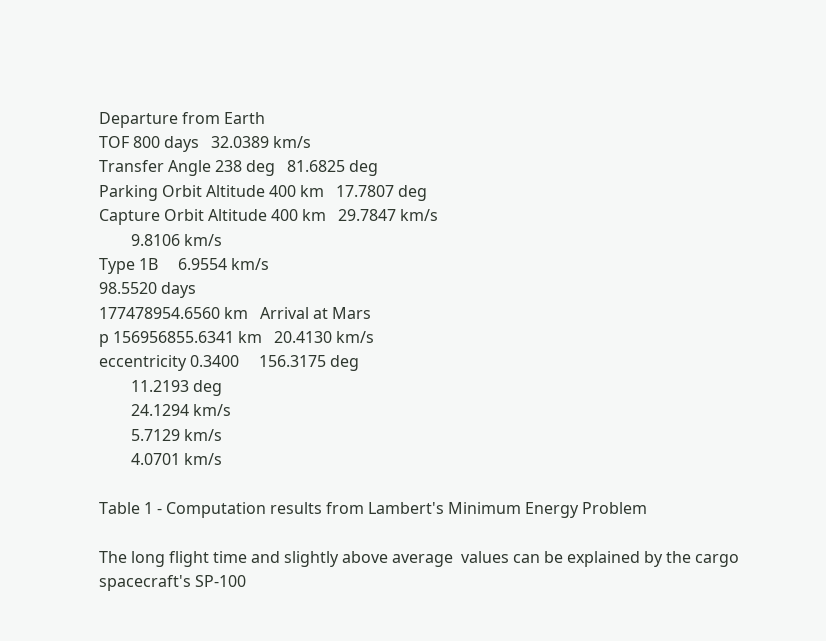Departure from Earth
TOF 800 days   32.0389 km/s
Transfer Angle 238 deg   81.6825 deg
Parking Orbit Altitude 400 km   17.7807 deg
Capture Orbit Altitude 400 km   29.7847 km/s
        9.8106 km/s
Type 1B     6.9554 km/s
98.5520 days
177478954.6560 km   Arrival at Mars
p 156956855.6341 km   20.4130 km/s
eccentricity 0.3400     156.3175 deg
        11.2193 deg
        24.1294 km/s
        5.7129 km/s
        4.0701 km/s

Table 1 - Computation results from Lambert's Minimum Energy Problem

The long flight time and slightly above average  values can be explained by the cargo spacecraft's SP-100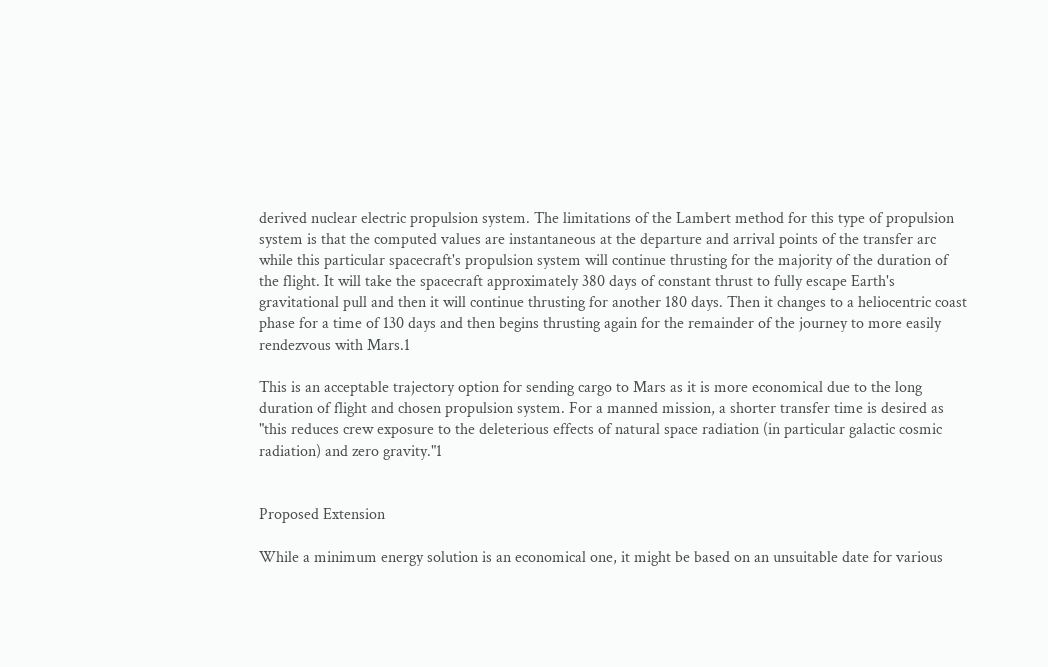derived nuclear electric propulsion system. The limitations of the Lambert method for this type of propulsion system is that the computed values are instantaneous at the departure and arrival points of the transfer arc while this particular spacecraft's propulsion system will continue thrusting for the majority of the duration of the flight. It will take the spacecraft approximately 380 days of constant thrust to fully escape Earth's gravitational pull and then it will continue thrusting for another 180 days. Then it changes to a heliocentric coast phase for a time of 130 days and then begins thrusting again for the remainder of the journey to more easily rendezvous with Mars.1

This is an acceptable trajectory option for sending cargo to Mars as it is more economical due to the long duration of flight and chosen propulsion system. For a manned mission, a shorter transfer time is desired as "this reduces crew exposure to the deleterious effects of natural space radiation (in particular galactic cosmic radiation) and zero gravity."1


Proposed Extension

While a minimum energy solution is an economical one, it might be based on an unsuitable date for various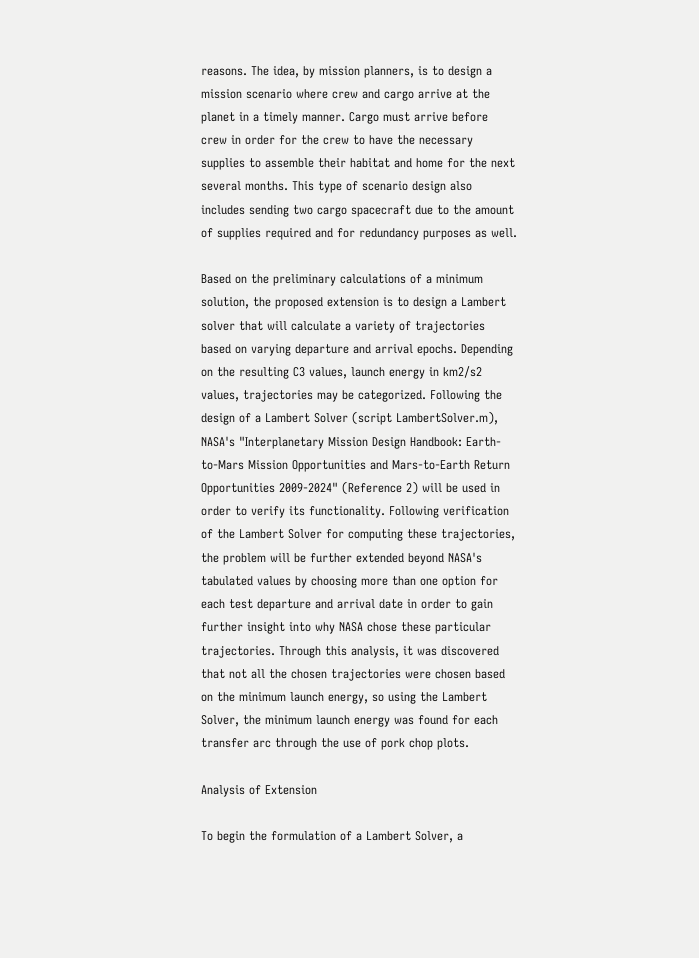reasons. The idea, by mission planners, is to design a mission scenario where crew and cargo arrive at the planet in a timely manner. Cargo must arrive before crew in order for the crew to have the necessary supplies to assemble their habitat and home for the next several months. This type of scenario design also includes sending two cargo spacecraft due to the amount of supplies required and for redundancy purposes as well.

Based on the preliminary calculations of a minimum solution, the proposed extension is to design a Lambert solver that will calculate a variety of trajectories based on varying departure and arrival epochs. Depending on the resulting C3 values, launch energy in km2/s2 values, trajectories may be categorized. Following the design of a Lambert Solver (script LambertSolver.m), NASA's "Interplanetary Mission Design Handbook: Earth-to-Mars Mission Opportunities and Mars-to-Earth Return Opportunities 2009-2024" (Reference 2) will be used in order to verify its functionality. Following verification of the Lambert Solver for computing these trajectories, the problem will be further extended beyond NASA's tabulated values by choosing more than one option for each test departure and arrival date in order to gain further insight into why NASA chose these particular trajectories. Through this analysis, it was discovered that not all the chosen trajectories were chosen based on the minimum launch energy, so using the Lambert Solver, the minimum launch energy was found for each transfer arc through the use of pork chop plots.

Analysis of Extension

To begin the formulation of a Lambert Solver, a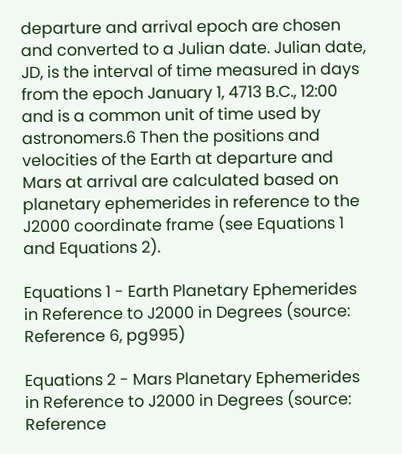departure and arrival epoch are chosen and converted to a Julian date. Julian date, JD, is the interval of time measured in days from the epoch January 1, 4713 B.C., 12:00 and is a common unit of time used by astronomers.6 Then the positions and velocities of the Earth at departure and Mars at arrival are calculated based on planetary ephemerides in reference to the J2000 coordinate frame (see Equations 1 and Equations 2).

Equations 1 - Earth Planetary Ephemerides in Reference to J2000 in Degrees (source: Reference 6, pg995)

Equations 2 - Mars Planetary Ephemerides in Reference to J2000 in Degrees (source: Reference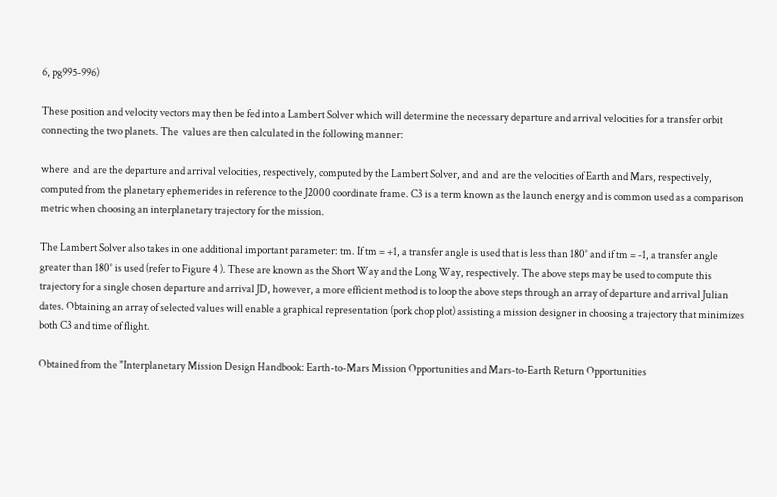6, pg995-996)

These position and velocity vectors may then be fed into a Lambert Solver which will determine the necessary departure and arrival velocities for a transfer orbit connecting the two planets. The  values are then calculated in the following manner:

where  and  are the departure and arrival velocities, respectively, computed by the Lambert Solver, and  and  are the velocities of Earth and Mars, respectively, computed from the planetary ephemerides in reference to the J2000 coordinate frame. C3 is a term known as the launch energy and is common used as a comparison metric when choosing an interplanetary trajectory for the mission.

The Lambert Solver also takes in one additional important parameter: tm. If tm = +1, a transfer angle is used that is less than 180° and if tm = -1, a transfer angle greater than 180° is used (refer to Figure 4 ). These are known as the Short Way and the Long Way, respectively. The above steps may be used to compute this trajectory for a single chosen departure and arrival JD, however, a more efficient method is to loop the above steps through an array of departure and arrival Julian dates. Obtaining an array of selected values will enable a graphical representation (pork chop plot) assisting a mission designer in choosing a trajectory that minimizes both C3 and time of flight.

Obtained from the "Interplanetary Mission Design Handbook: Earth-to-Mars Mission Opportunities and Mars-to-Earth Return Opportunities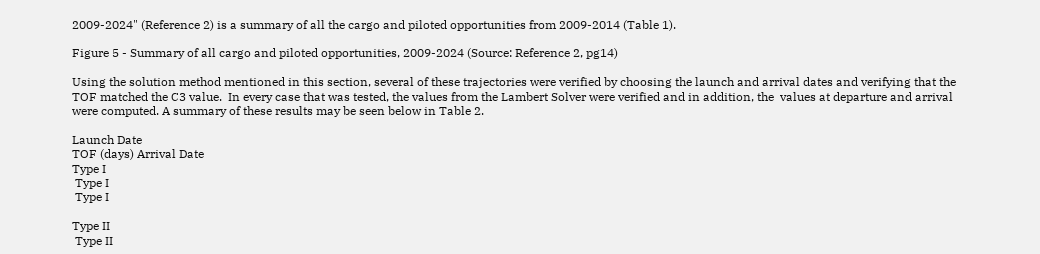2009-2024" (Reference 2) is a summary of all the cargo and piloted opportunities from 2009-2014 (Table 1).

Figure 5 - Summary of all cargo and piloted opportunities, 2009-2024 (Source: Reference 2, pg14)

Using the solution method mentioned in this section, several of these trajectories were verified by choosing the launch and arrival dates and verifying that the TOF matched the C3 value.  In every case that was tested, the values from the Lambert Solver were verified and in addition, the  values at departure and arrival were computed. A summary of these results may be seen below in Table 2.

Launch Date
TOF (days) Arrival Date
Type I
 Type I
 Type I

Type II
 Type II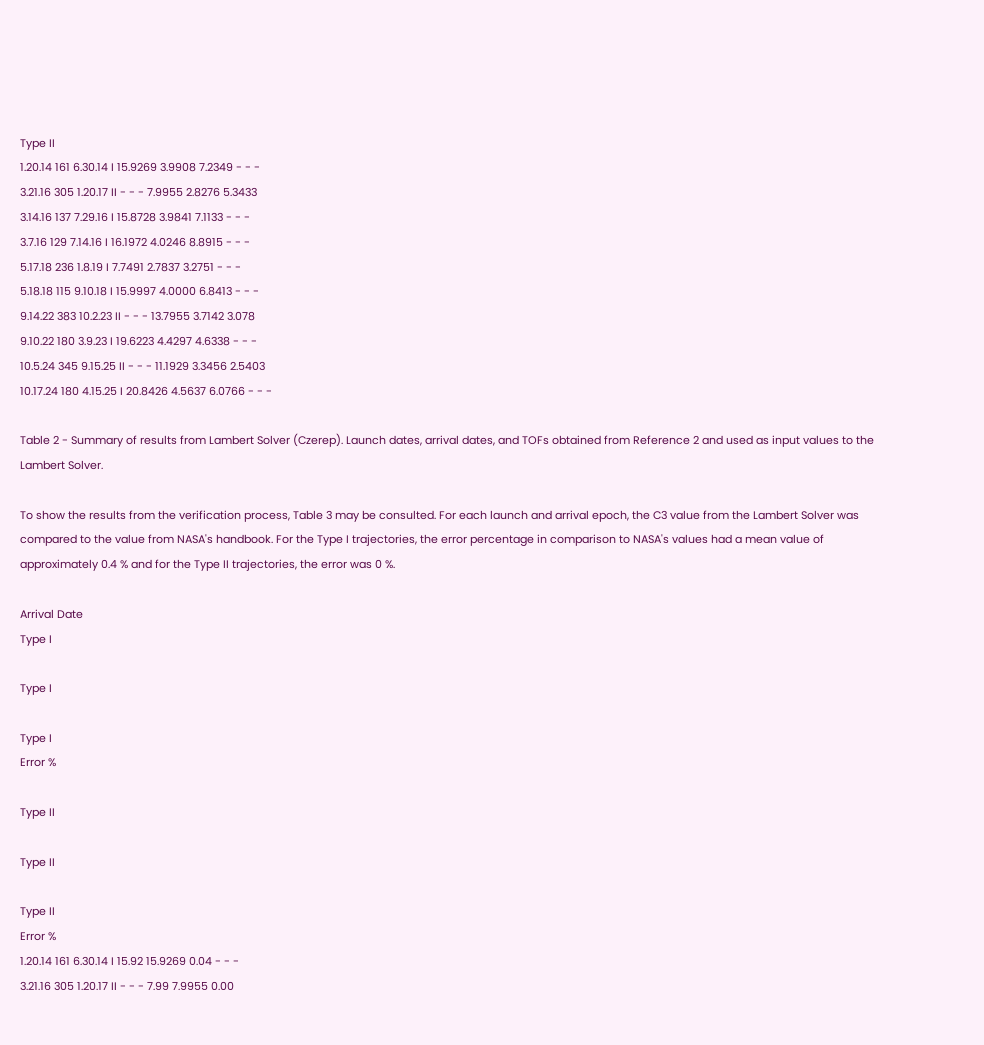Type II
1.20.14 161 6.30.14 I 15.9269 3.9908 7.2349 - - -
3.21.16 305 1.20.17 II - - - 7.9955 2.8276 5.3433
3.14.16 137 7.29.16 I 15.8728 3.9841 7.1133 - - -
3.7.16 129 7.14.16 I 16.1972 4.0246 8.8915 - - -
5.17.18 236 1.8.19 I 7.7491 2.7837 3.2751 - - -
5.18.18 115 9.10.18 I 15.9997 4.0000 6.8413 - - -
9.14.22 383 10.2.23 II - - - 13.7955 3.7142 3.078
9.10.22 180 3.9.23 I 19.6223 4.4297 4.6338 - - -
10.5.24 345 9.15.25 II - - - 11.1929 3.3456 2.5403
10.17.24 180 4.15.25 I 20.8426 4.5637 6.0766 - - -

Table 2 - Summary of results from Lambert Solver (Czerep). Launch dates, arrival dates, and TOFs obtained from Reference 2 and used as input values to the Lambert Solver.

To show the results from the verification process, Table 3 may be consulted. For each launch and arrival epoch, the C3 value from the Lambert Solver was compared to the value from NASA's handbook. For the Type I trajectories, the error percentage in comparison to NASA's values had a mean value of approximately 0.4 % and for the Type II trajectories, the error was 0 %.

Arrival Date
Type I

Type I

Type I
Error %

Type II

Type II

Type II
Error %
1.20.14 161 6.30.14 I 15.92 15.9269 0.04 - - -
3.21.16 305 1.20.17 II - - - 7.99 7.9955 0.00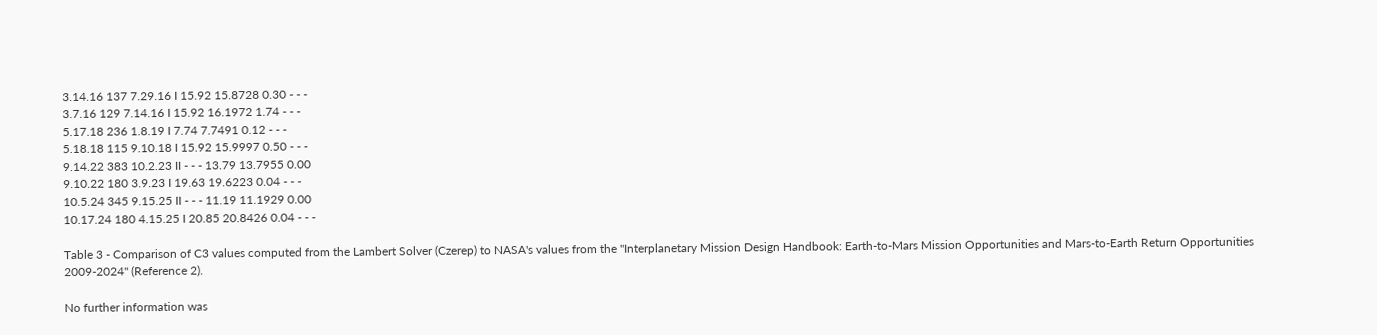3.14.16 137 7.29.16 I 15.92 15.8728 0.30 - - -
3.7.16 129 7.14.16 I 15.92 16.1972 1.74 - - -
5.17.18 236 1.8.19 I 7.74 7.7491 0.12 - - -
5.18.18 115 9.10.18 I 15.92 15.9997 0.50 - - -
9.14.22 383 10.2.23 II - - - 13.79 13.7955 0.00
9.10.22 180 3.9.23 I 19.63 19.6223 0.04 - - -
10.5.24 345 9.15.25 II - - - 11.19 11.1929 0.00
10.17.24 180 4.15.25 I 20.85 20.8426 0.04 - - -

Table 3 - Comparison of C3 values computed from the Lambert Solver (Czerep) to NASA's values from the "Interplanetary Mission Design Handbook: Earth-to-Mars Mission Opportunities and Mars-to-Earth Return Opportunities 2009-2024" (Reference 2).

No further information was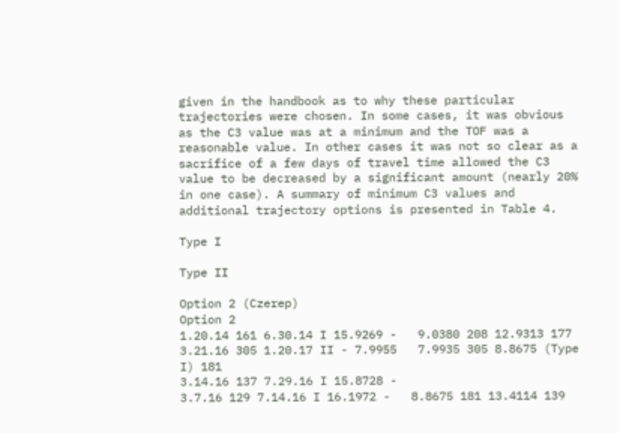given in the handbook as to why these particular trajectories were chosen. In some cases, it was obvious as the C3 value was at a minimum and the TOF was a reasonable value. In other cases it was not so clear as a sacrifice of a few days of travel time allowed the C3 value to be decreased by a significant amount (nearly 20% in one case). A summary of minimum C3 values and additional trajectory options is presented in Table 4.

Type I

Type II

Option 2 (Czerep)
Option 2
1.20.14 161 6.30.14 I 15.9269 -   9.0380 208 12.9313 177
3.21.16 305 1.20.17 II - 7.9955   7.9935 305 8.8675 (Type I) 181
3.14.16 137 7.29.16 I 15.8728 -
3.7.16 129 7.14.16 I 16.1972 -   8.8675 181 13.4114 139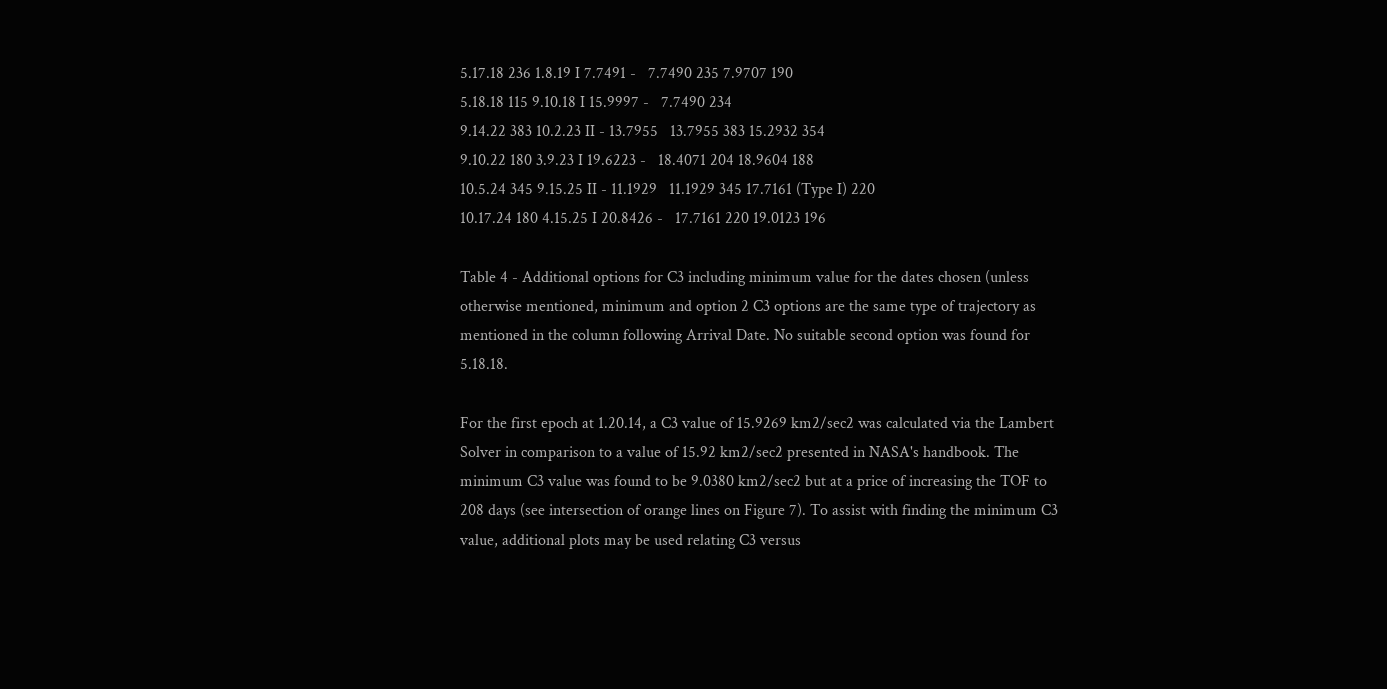5.17.18 236 1.8.19 I 7.7491 -   7.7490 235 7.9707 190
5.18.18 115 9.10.18 I 15.9997 -   7.7490 234
9.14.22 383 10.2.23 II - 13.7955   13.7955 383 15.2932 354
9.10.22 180 3.9.23 I 19.6223 -   18.4071 204 18.9604 188
10.5.24 345 9.15.25 II - 11.1929   11.1929 345 17.7161 (Type I) 220
10.17.24 180 4.15.25 I 20.8426 -   17.7161 220 19.0123 196

Table 4 - Additional options for C3 including minimum value for the dates chosen (unless otherwise mentioned, minimum and option 2 C3 options are the same type of trajectory as mentioned in the column following Arrival Date. No suitable second option was found for 5.18.18.

For the first epoch at 1.20.14, a C3 value of 15.9269 km2/sec2 was calculated via the Lambert Solver in comparison to a value of 15.92 km2/sec2 presented in NASA's handbook. The minimum C3 value was found to be 9.0380 km2/sec2 but at a price of increasing the TOF to 208 days (see intersection of orange lines on Figure 7). To assist with finding the minimum C3 value, additional plots may be used relating C3 versus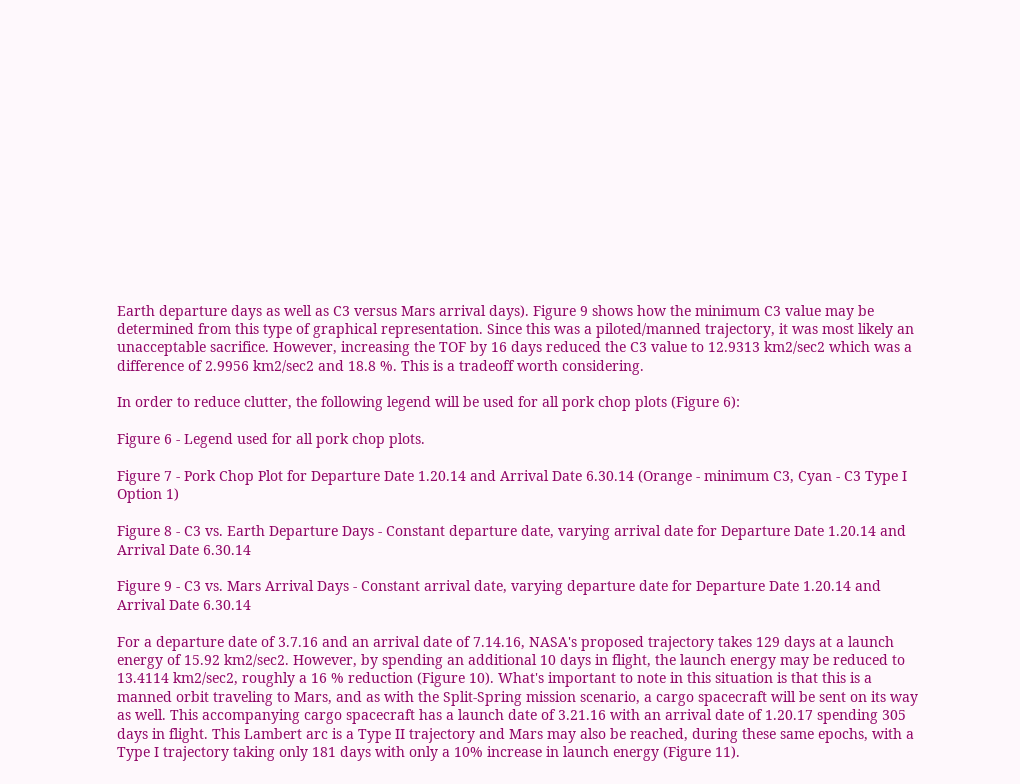Earth departure days as well as C3 versus Mars arrival days). Figure 9 shows how the minimum C3 value may be determined from this type of graphical representation. Since this was a piloted/manned trajectory, it was most likely an unacceptable sacrifice. However, increasing the TOF by 16 days reduced the C3 value to 12.9313 km2/sec2 which was a difference of 2.9956 km2/sec2 and 18.8 %. This is a tradeoff worth considering.

In order to reduce clutter, the following legend will be used for all pork chop plots (Figure 6):

Figure 6 - Legend used for all pork chop plots.

Figure 7 - Pork Chop Plot for Departure Date 1.20.14 and Arrival Date 6.30.14 (Orange - minimum C3, Cyan - C3 Type I Option 1)

Figure 8 - C3 vs. Earth Departure Days - Constant departure date, varying arrival date for Departure Date 1.20.14 and Arrival Date 6.30.14

Figure 9 - C3 vs. Mars Arrival Days - Constant arrival date, varying departure date for Departure Date 1.20.14 and Arrival Date 6.30.14

For a departure date of 3.7.16 and an arrival date of 7.14.16, NASA's proposed trajectory takes 129 days at a launch energy of 15.92 km2/sec2. However, by spending an additional 10 days in flight, the launch energy may be reduced to 13.4114 km2/sec2, roughly a 16 % reduction (Figure 10). What's important to note in this situation is that this is a manned orbit traveling to Mars, and as with the Split-Spring mission scenario, a cargo spacecraft will be sent on its way as well. This accompanying cargo spacecraft has a launch date of 3.21.16 with an arrival date of 1.20.17 spending 305 days in flight. This Lambert arc is a Type II trajectory and Mars may also be reached, during these same epochs, with a Type I trajectory taking only 181 days with only a 10% increase in launch energy (Figure 11).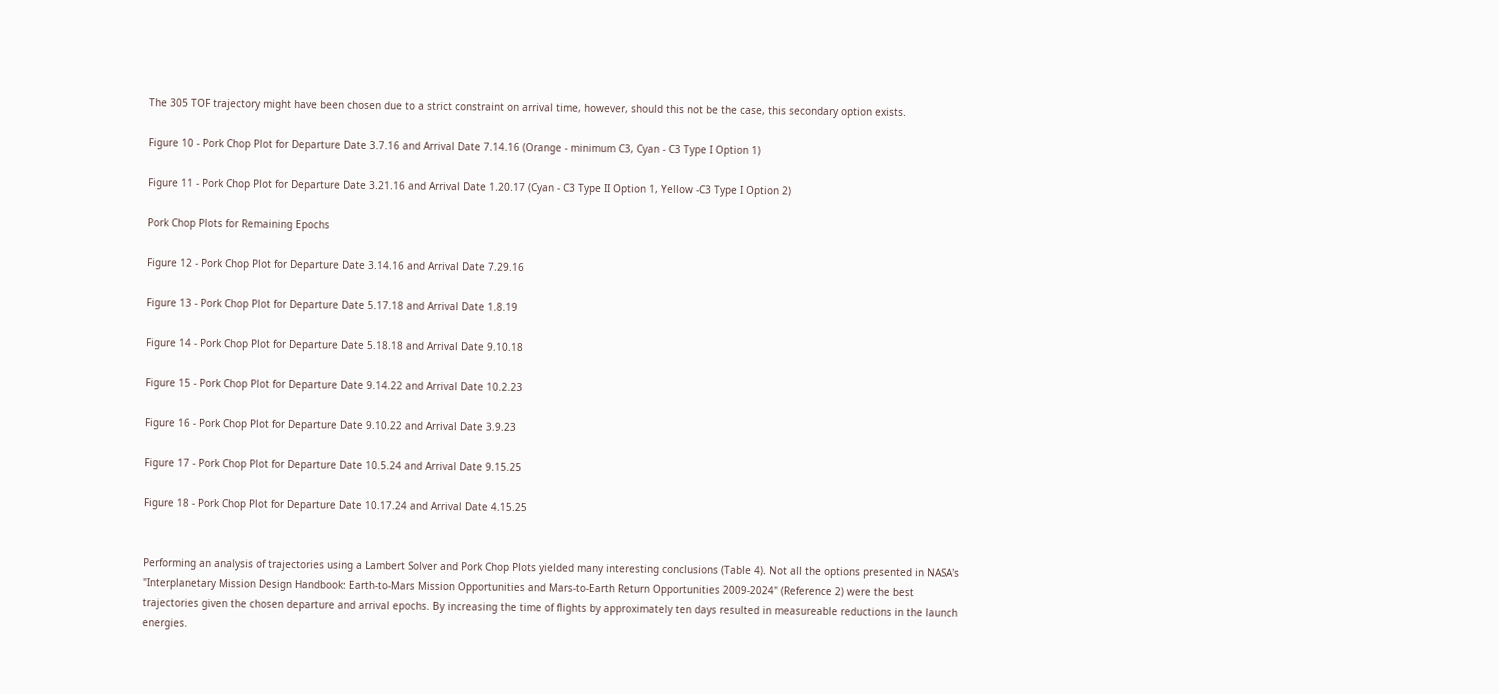The 305 TOF trajectory might have been chosen due to a strict constraint on arrival time, however, should this not be the case, this secondary option exists.

Figure 10 - Pork Chop Plot for Departure Date 3.7.16 and Arrival Date 7.14.16 (Orange - minimum C3, Cyan - C3 Type I Option 1)

Figure 11 - Pork Chop Plot for Departure Date 3.21.16 and Arrival Date 1.20.17 (Cyan - C3 Type II Option 1, Yellow -C3 Type I Option 2)

Pork Chop Plots for Remaining Epochs

Figure 12 - Pork Chop Plot for Departure Date 3.14.16 and Arrival Date 7.29.16

Figure 13 - Pork Chop Plot for Departure Date 5.17.18 and Arrival Date 1.8.19

Figure 14 - Pork Chop Plot for Departure Date 5.18.18 and Arrival Date 9.10.18

Figure 15 - Pork Chop Plot for Departure Date 9.14.22 and Arrival Date 10.2.23

Figure 16 - Pork Chop Plot for Departure Date 9.10.22 and Arrival Date 3.9.23

Figure 17 - Pork Chop Plot for Departure Date 10.5.24 and Arrival Date 9.15.25

Figure 18 - Pork Chop Plot for Departure Date 10.17.24 and Arrival Date 4.15.25


Performing an analysis of trajectories using a Lambert Solver and Pork Chop Plots yielded many interesting conclusions (Table 4). Not all the options presented in NASA's "Interplanetary Mission Design Handbook: Earth-to-Mars Mission Opportunities and Mars-to-Earth Return Opportunities 2009-2024" (Reference 2) were the best trajectories given the chosen departure and arrival epochs. By increasing the time of flights by approximately ten days resulted in measureable reductions in the launch energies.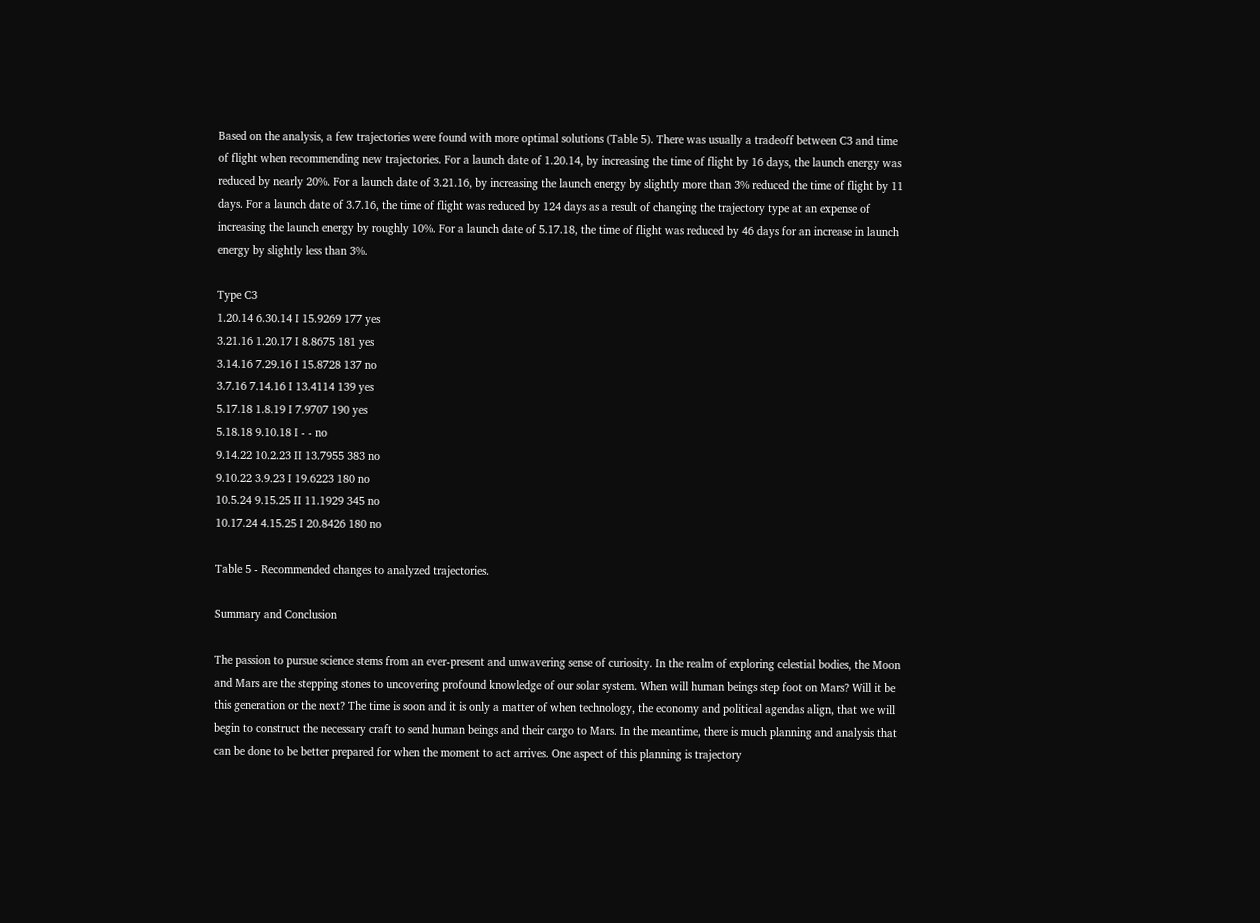Based on the analysis, a few trajectories were found with more optimal solutions (Table 5). There was usually a tradeoff between C3 and time of flight when recommending new trajectories. For a launch date of 1.20.14, by increasing the time of flight by 16 days, the launch energy was reduced by nearly 20%. For a launch date of 3.21.16, by increasing the launch energy by slightly more than 3% reduced the time of flight by 11 days. For a launch date of 3.7.16, the time of flight was reduced by 124 days as a result of changing the trajectory type at an expense of increasing the launch energy by roughly 10%. For a launch date of 5.17.18, the time of flight was reduced by 46 days for an increase in launch energy by slightly less than 3%.

Type C3
1.20.14 6.30.14 I 15.9269 177 yes
3.21.16 1.20.17 I 8.8675 181 yes
3.14.16 7.29.16 I 15.8728 137 no
3.7.16 7.14.16 I 13.4114 139 yes
5.17.18 1.8.19 I 7.9707 190 yes
5.18.18 9.10.18 I - - no
9.14.22 10.2.23 II 13.7955 383 no
9.10.22 3.9.23 I 19.6223 180 no
10.5.24 9.15.25 II 11.1929 345 no
10.17.24 4.15.25 I 20.8426 180 no

Table 5 - Recommended changes to analyzed trajectories.

Summary and Conclusion

The passion to pursue science stems from an ever-present and unwavering sense of curiosity. In the realm of exploring celestial bodies, the Moon and Mars are the stepping stones to uncovering profound knowledge of our solar system. When will human beings step foot on Mars? Will it be this generation or the next? The time is soon and it is only a matter of when technology, the economy and political agendas align, that we will begin to construct the necessary craft to send human beings and their cargo to Mars. In the meantime, there is much planning and analysis that can be done to be better prepared for when the moment to act arrives. One aspect of this planning is trajectory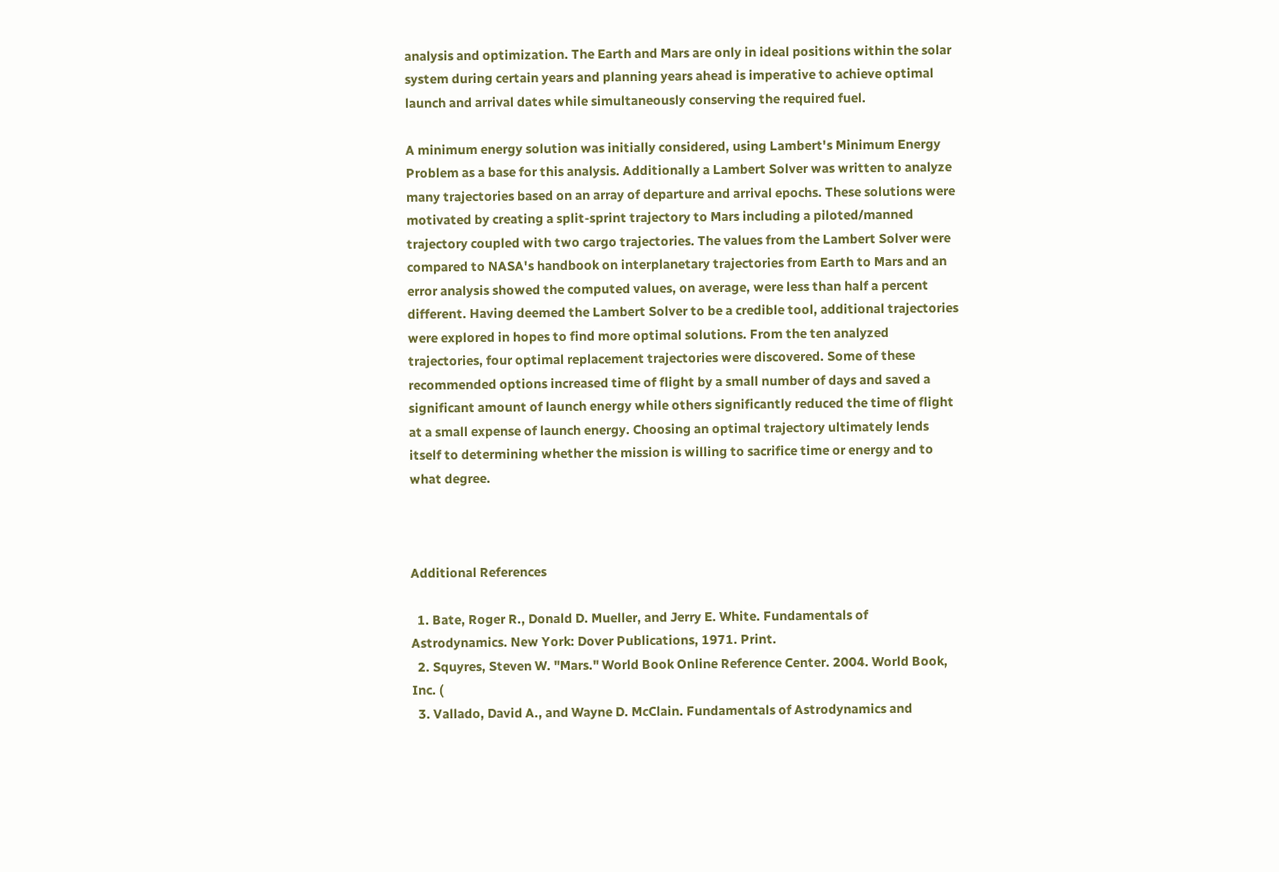analysis and optimization. The Earth and Mars are only in ideal positions within the solar system during certain years and planning years ahead is imperative to achieve optimal launch and arrival dates while simultaneously conserving the required fuel.

A minimum energy solution was initially considered, using Lambert's Minimum Energy Problem as a base for this analysis. Additionally a Lambert Solver was written to analyze many trajectories based on an array of departure and arrival epochs. These solutions were motivated by creating a split-sprint trajectory to Mars including a piloted/manned trajectory coupled with two cargo trajectories. The values from the Lambert Solver were compared to NASA's handbook on interplanetary trajectories from Earth to Mars and an error analysis showed the computed values, on average, were less than half a percent different. Having deemed the Lambert Solver to be a credible tool, additional trajectories were explored in hopes to find more optimal solutions. From the ten analyzed trajectories, four optimal replacement trajectories were discovered. Some of these recommended options increased time of flight by a small number of days and saved a significant amount of launch energy while others significantly reduced the time of flight at a small expense of launch energy. Choosing an optimal trajectory ultimately lends itself to determining whether the mission is willing to sacrifice time or energy and to what degree.



Additional References

  1. Bate, Roger R., Donald D. Mueller, and Jerry E. White. Fundamentals of Astrodynamics. New York: Dover Publications, 1971. Print.
  2. Squyres, Steven W. "Mars." World Book Online Reference Center. 2004. World Book, Inc. (
  3. Vallado, David A., and Wayne D. McClain. Fundamentals of Astrodynamics and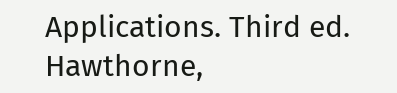Applications. Third ed. Hawthorne,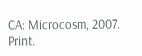CA: Microcosm, 2007. Print.